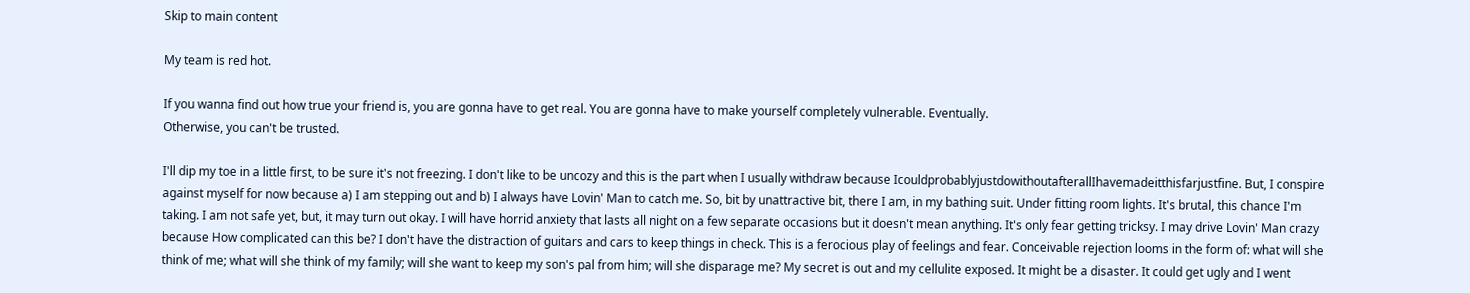Skip to main content

My team is red hot.

If you wanna find out how true your friend is, you are gonna have to get real. You are gonna have to make yourself completely vulnerable. Eventually.
Otherwise, you can't be trusted.

I'll dip my toe in a little first, to be sure it's not freezing. I don't like to be uncozy and this is the part when I usually withdraw because IcouldprobablyjustdowithoutafterallIhavemadeitthisfarjustfine. But, I conspire against myself for now because a) I am stepping out and b) I always have Lovin' Man to catch me. So, bit by unattractive bit, there I am, in my bathing suit. Under fitting room lights. It's brutal, this chance I'm taking. I am not safe yet, but, it may turn out okay. I will have horrid anxiety that lasts all night on a few separate occasions but it doesn't mean anything. It's only fear getting tricksy. I may drive Lovin' Man crazy because How complicated can this be? I don't have the distraction of guitars and cars to keep things in check. This is a ferocious play of feelings and fear. Conceivable rejection looms in the form of: what will she think of me; what will she think of my family; will she want to keep my son's pal from him; will she disparage me? My secret is out and my cellulite exposed. It might be a disaster. It could get ugly and I went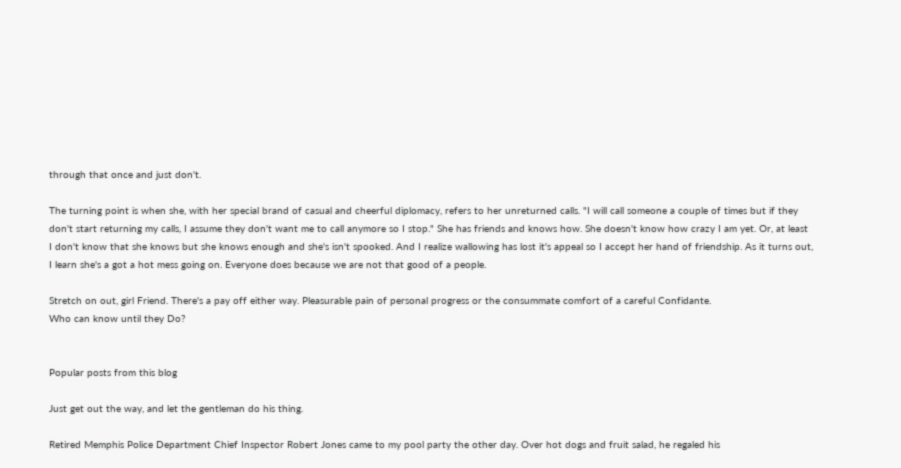through that once and just don't.

The turning point is when she, with her special brand of casual and cheerful diplomacy, refers to her unreturned calls. "I will call someone a couple of times but if they don't start returning my calls, I assume they don't want me to call anymore so I stop." She has friends and knows how. She doesn't know how crazy I am yet. Or, at least I don't know that she knows but she knows enough and she's isn't spooked. And I realize wallowing has lost it's appeal so I accept her hand of friendship. As it turns out, I learn she's a got a hot mess going on. Everyone does because we are not that good of a people.

Stretch on out, girl Friend. There's a pay off either way. Pleasurable pain of personal progress or the consummate comfort of a careful Confidante.
Who can know until they Do?


Popular posts from this blog

Just get out the way, and let the gentleman do his thing.

Retired Memphis Police Department Chief Inspector Robert Jones came to my pool party the other day. Over hot dogs and fruit salad, he regaled his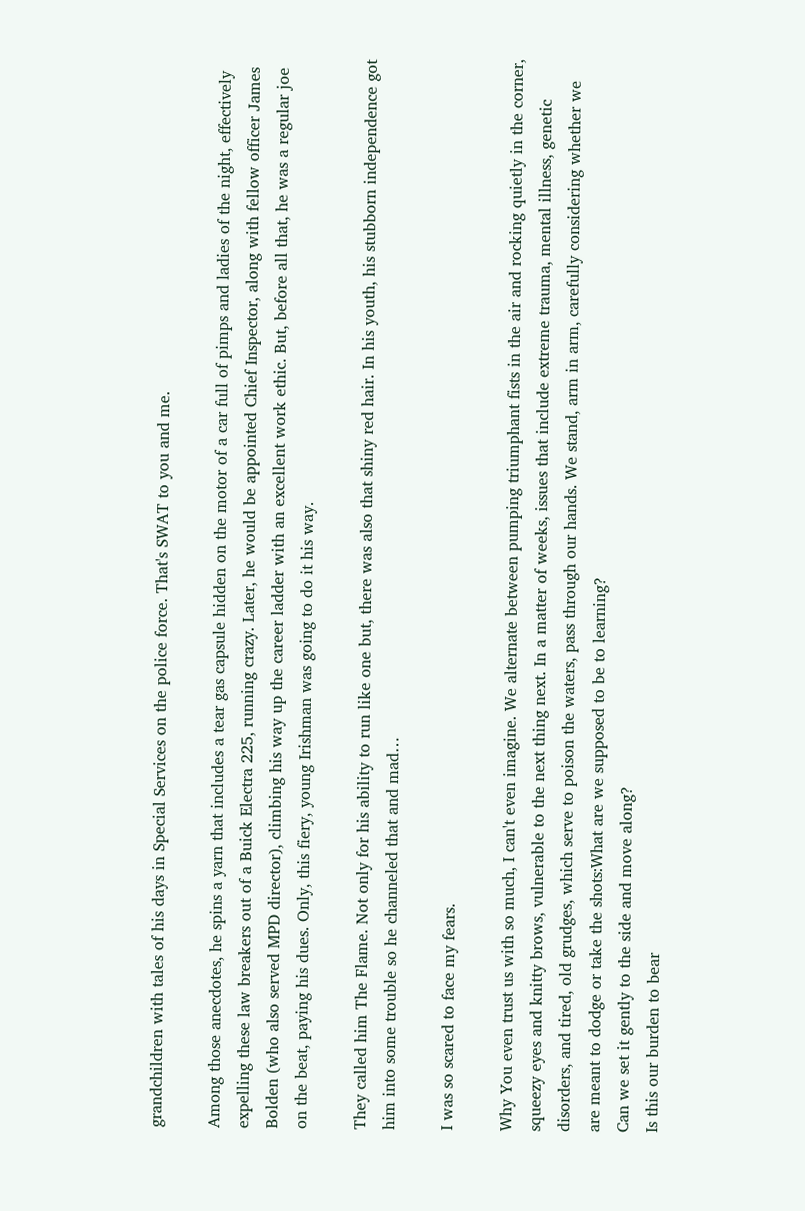grandchildren with tales of his days in Special Services on the police force. That's SWAT to you and me.

Among those anecdotes, he spins a yarn that includes a tear gas capsule hidden on the motor of a car full of pimps and ladies of the night, effectively expelling these law breakers out of a Buick Electra 225, running crazy. Later, he would be appointed Chief Inspector, along with fellow officer James Bolden (who also served MPD director), climbing his way up the career ladder with an excellent work ethic. But, before all that, he was a regular joe on the beat, paying his dues. Only, this fiery, young Irishman was going to do it his way.

They called him The Flame. Not only for his ability to run like one but, there was also that shiny red hair. In his youth, his stubborn independence got him into some trouble so he channeled that and mad…

I was so scared to face my fears.

Why You even trust us with so much, I can't even imagine. We alternate between pumping triumphant fists in the air and rocking quietly in the corner, squeezy eyes and knitty brows, vulnerable to the next thing next. In a matter of weeks, issues that include extreme trauma, mental illness, genetic disorders, and tired, old grudges, which serve to poison the waters, pass through our hands. We stand, arm in arm, carefully considering whether we are meant to dodge or take the shots:What are we supposed to be to learning?
Can we set it gently to the side and move along?
Is this our burden to bear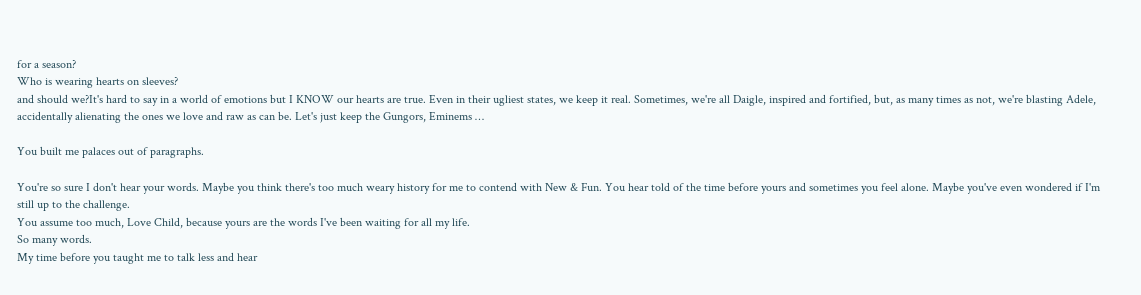for a season?
Who is wearing hearts on sleeves?
and should we?It's hard to say in a world of emotions but I KNOW our hearts are true. Even in their ugliest states, we keep it real. Sometimes, we're all Daigle, inspired and fortified, but, as many times as not, we're blasting Adele, accidentally alienating the ones we love and raw as can be. Let's just keep the Gungors, Eminems …

You built me palaces out of paragraphs.

You're so sure I don't hear your words. Maybe you think there's too much weary history for me to contend with New & Fun. You hear told of the time before yours and sometimes you feel alone. Maybe you've even wondered if I'm still up to the challenge.
You assume too much, Love Child, because yours are the words I've been waiting for all my life.
So many words.
My time before you taught me to talk less and hear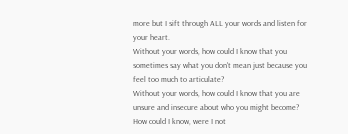more but I sift through ALL your words and listen for your heart.
Without your words, how could I know that you sometimes say what you don't mean just because you feel too much to articulate?
Without your words, how could I know that you are unsure and insecure about who you might become?
How could I know, were I not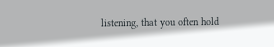listening, that you often hold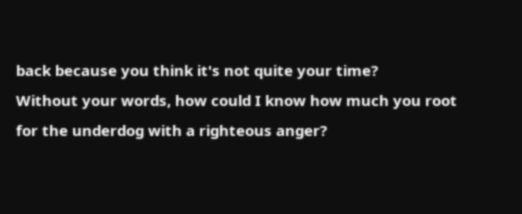back because you think it's not quite your time?
Without your words, how could I know how much you root for the underdog with a righteous anger?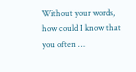Without your words, how could I know that you often …